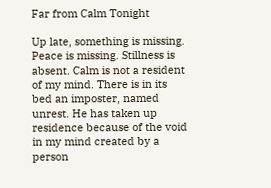Far from Calm Tonight

Up late, something is missing. Peace is missing. Stillness is absent. Calm is not a resident of my mind. There is in its bed an imposter, named unrest. He has taken up residence because of the void in my mind created by a person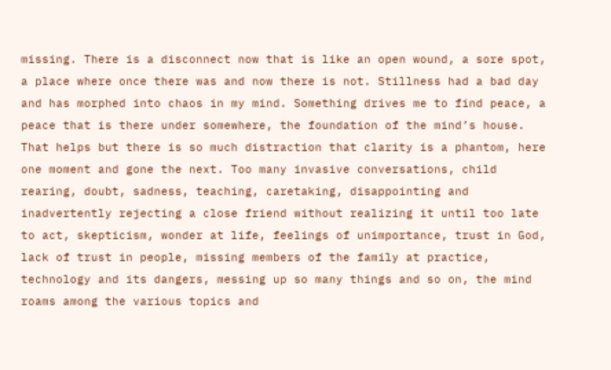missing. There is a disconnect now that is like an open wound, a sore spot, a place where once there was and now there is not. Stillness had a bad day and has morphed into chaos in my mind. Something drives me to find peace, a peace that is there under somewhere, the foundation of the mind’s house. That helps but there is so much distraction that clarity is a phantom, here one moment and gone the next. Too many invasive conversations, child rearing, doubt, sadness, teaching, caretaking, disappointing and inadvertently rejecting a close friend without realizing it until too late to act, skepticism, wonder at life, feelings of unimportance, trust in God, lack of trust in people, missing members of the family at practice, technology and its dangers, messing up so many things and so on, the mind roams among the various topics and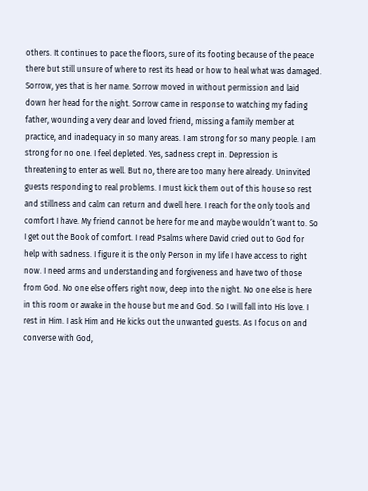others. It continues to pace the floors, sure of its footing because of the peace there but still unsure of where to rest its head or how to heal what was damaged. Sorrow, yes that is her name. Sorrow moved in without permission and laid down her head for the night. Sorrow came in response to watching my fading father, wounding a very dear and loved friend, missing a family member at practice, and inadequacy in so many areas. I am strong for so many people. I am strong for no one. I feel depleted. Yes, sadness crept in. Depression is threatening to enter as well. But no, there are too many here already. Uninvited guests responding to real problems. I must kick them out of this house so rest and stillness and calm can return and dwell here. I reach for the only tools and comfort I have. My friend cannot be here for me and maybe wouldn’t want to. So I get out the Book of comfort. I read Psalms where David cried out to God for help with sadness. I figure it is the only Person in my life I have access to right now. I need arms and understanding and forgiveness and have two of those from God. No one else offers right now, deep into the night. No one else is here in this room or awake in the house but me and God. So I will fall into His love. I rest in Him. I ask Him and He kicks out the unwanted guests. As I focus on and converse with God,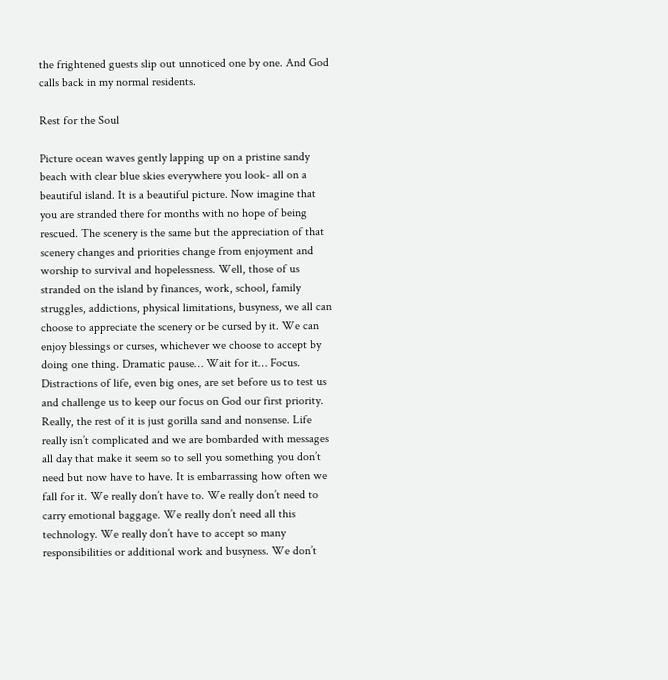the frightened guests slip out unnoticed one by one. And God calls back in my normal residents.

Rest for the Soul

Picture ocean waves gently lapping up on a pristine sandy beach with clear blue skies everywhere you look- all on a beautiful island. It is a beautiful picture. Now imagine that you are stranded there for months with no hope of being rescued. The scenery is the same but the appreciation of that scenery changes and priorities change from enjoyment and worship to survival and hopelessness. Well, those of us stranded on the island by finances, work, school, family struggles, addictions, physical limitations, busyness, we all can choose to appreciate the scenery or be cursed by it. We can enjoy blessings or curses, whichever we choose to accept by doing one thing. Dramatic pause… Wait for it… Focus. Distractions of life, even big ones, are set before us to test us and challenge us to keep our focus on God our first priority. Really, the rest of it is just gorilla sand and nonsense. Life really isn’t complicated and we are bombarded with messages all day that make it seem so to sell you something you don’t need but now have to have. It is embarrassing how often we fall for it. We really don’t have to. We really don’t need to carry emotional baggage. We really don’t need all this technology. We really don’t have to accept so many responsibilities or additional work and busyness. We don’t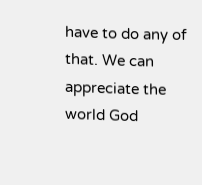have to do any of that. We can appreciate the world God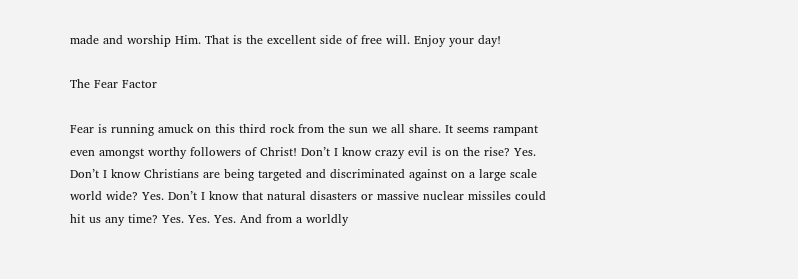made and worship Him. That is the excellent side of free will. Enjoy your day!

The Fear Factor

Fear is running amuck on this third rock from the sun we all share. It seems rampant even amongst worthy followers of Christ! Don’t I know crazy evil is on the rise? Yes. Don’t I know Christians are being targeted and discriminated against on a large scale world wide? Yes. Don’t I know that natural disasters or massive nuclear missiles could hit us any time? Yes. Yes. Yes. And from a worldly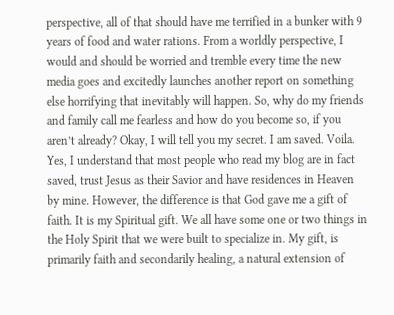perspective, all of that should have me terrified in a bunker with 9 years of food and water rations. From a worldly perspective, I would and should be worried and tremble every time the new media goes and excitedly launches another report on something else horrifying that inevitably will happen. So, why do my friends and family call me fearless and how do you become so, if you aren’t already? Okay, I will tell you my secret. I am saved. Voila. Yes, I understand that most people who read my blog are in fact saved, trust Jesus as their Savior and have residences in Heaven by mine. However, the difference is that God gave me a gift of faith. It is my Spiritual gift. We all have some one or two things in the Holy Spirit that we were built to specialize in. My gift, is primarily faith and secondarily healing, a natural extension of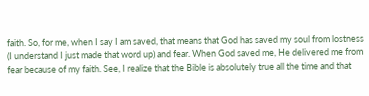faith. So, for me, when I say I am saved, that means that God has saved my soul from lostness (I understand I just made that word up) and fear. When God saved me, He delivered me from fear because of my faith. See, I realize that the Bible is absolutely true all the time and that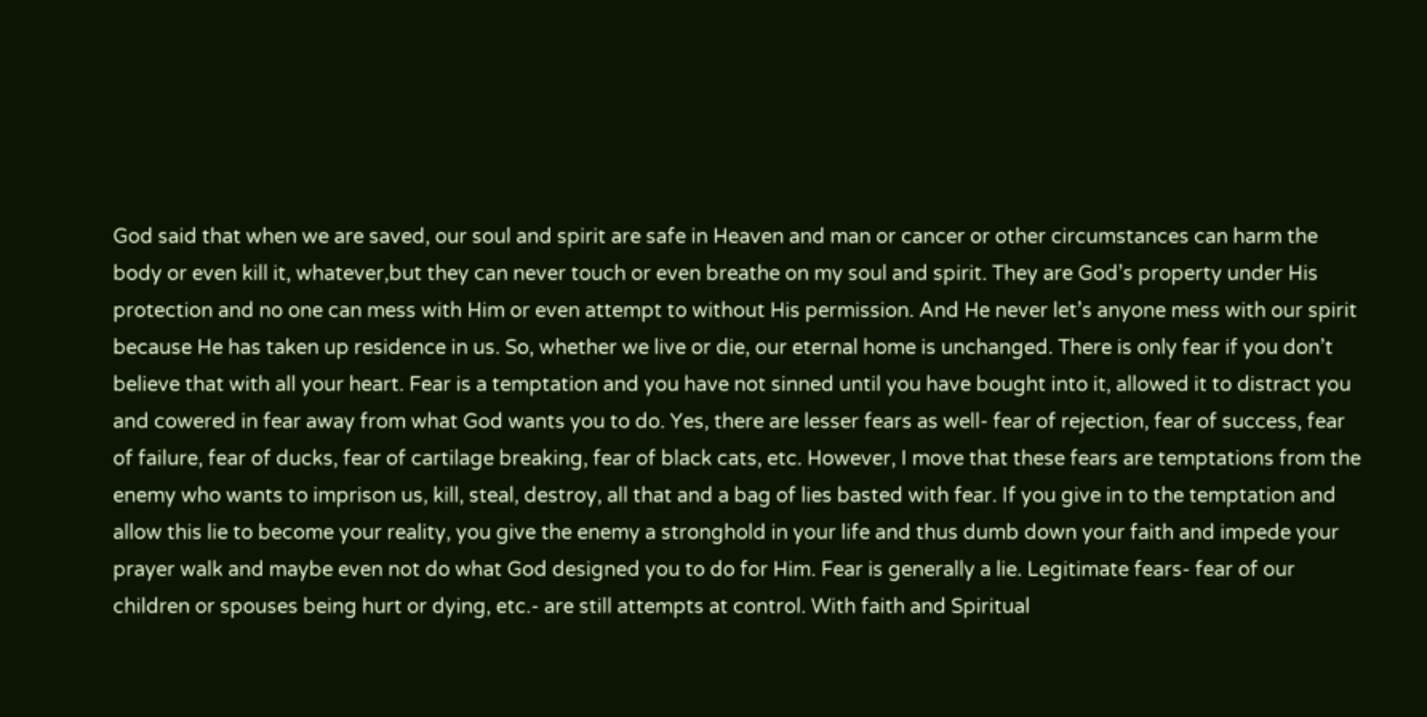God said that when we are saved, our soul and spirit are safe in Heaven and man or cancer or other circumstances can harm the body or even kill it, whatever,but they can never touch or even breathe on my soul and spirit. They are God’s property under His protection and no one can mess with Him or even attempt to without His permission. And He never let’s anyone mess with our spirit because He has taken up residence in us. So, whether we live or die, our eternal home is unchanged. There is only fear if you don’t believe that with all your heart. Fear is a temptation and you have not sinned until you have bought into it, allowed it to distract you and cowered in fear away from what God wants you to do. Yes, there are lesser fears as well- fear of rejection, fear of success, fear of failure, fear of ducks, fear of cartilage breaking, fear of black cats, etc. However, I move that these fears are temptations from the enemy who wants to imprison us, kill, steal, destroy, all that and a bag of lies basted with fear. If you give in to the temptation and allow this lie to become your reality, you give the enemy a stronghold in your life and thus dumb down your faith and impede your prayer walk and maybe even not do what God designed you to do for Him. Fear is generally a lie. Legitimate fears- fear of our children or spouses being hurt or dying, etc.- are still attempts at control. With faith and Spiritual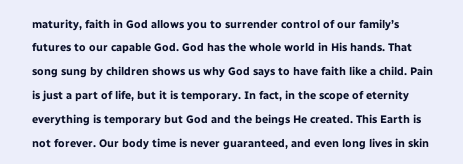maturity, faith in God allows you to surrender control of our family’s futures to our capable God. God has the whole world in His hands. That song sung by children shows us why God says to have faith like a child. Pain is just a part of life, but it is temporary. In fact, in the scope of eternity everything is temporary but God and the beings He created. This Earth is not forever. Our body time is never guaranteed, and even long lives in skin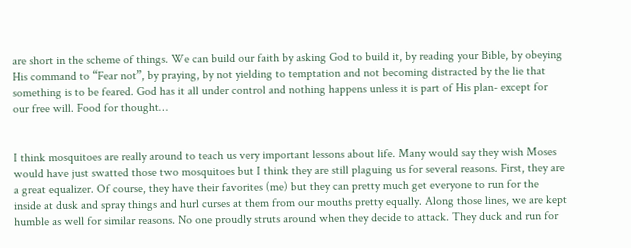are short in the scheme of things. We can build our faith by asking God to build it, by reading your Bible, by obeying His command to “Fear not”, by praying, by not yielding to temptation and not becoming distracted by the lie that something is to be feared. God has it all under control and nothing happens unless it is part of His plan- except for our free will. Food for thought…


I think mosquitoes are really around to teach us very important lessons about life. Many would say they wish Moses would have just swatted those two mosquitoes but I think they are still plaguing us for several reasons. First, they are a great equalizer. Of course, they have their favorites (me) but they can pretty much get everyone to run for the inside at dusk and spray things and hurl curses at them from our mouths pretty equally. Along those lines, we are kept humble as well for similar reasons. No one proudly struts around when they decide to attack. They duck and run for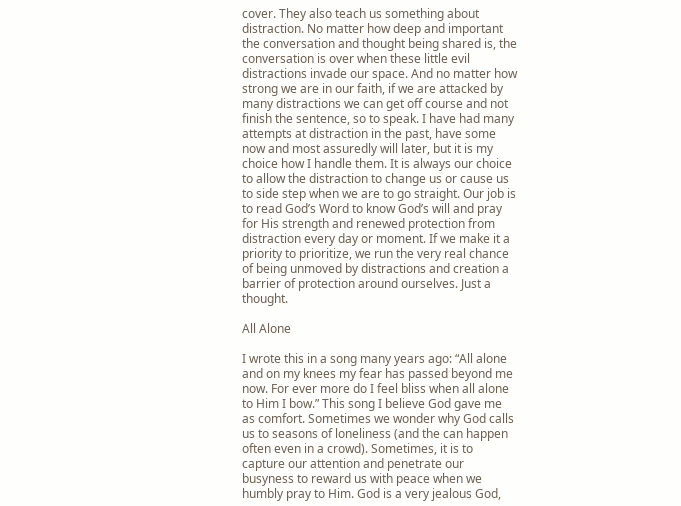cover. They also teach us something about distraction. No matter how deep and important the conversation and thought being shared is, the conversation is over when these little evil distractions invade our space. And no matter how strong we are in our faith, if we are attacked by many distractions we can get off course and not finish the sentence, so to speak. I have had many attempts at distraction in the past, have some now and most assuredly will later, but it is my choice how I handle them. It is always our choice to allow the distraction to change us or cause us to side step when we are to go straight. Our job is to read God’s Word to know God’s will and pray for His strength and renewed protection from distraction every day or moment. If we make it a priority to prioritize, we run the very real chance of being unmoved by distractions and creation a barrier of protection around ourselves. Just a thought.

All Alone

I wrote this in a song many years ago: “All alone and on my knees my fear has passed beyond me now. For ever more do I feel bliss when all alone to Him I bow.” This song I believe God gave me as comfort. Sometimes we wonder why God calls us to seasons of loneliness (and the can happen often even in a crowd). Sometimes, it is to capture our attention and penetrate our busyness to reward us with peace when we humbly pray to Him. God is a very jealous God,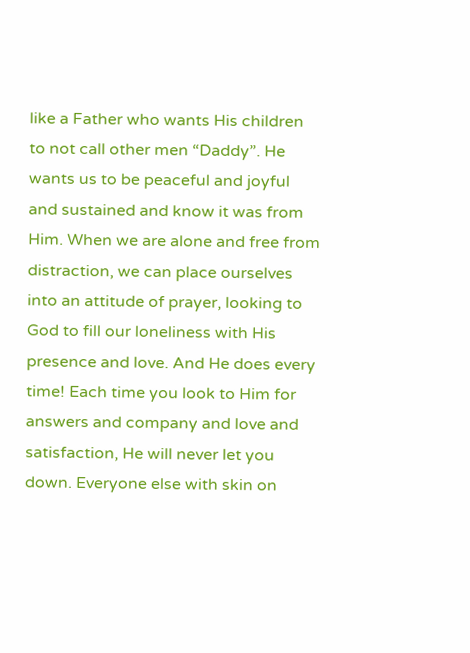like a Father who wants His children to not call other men “Daddy”. He wants us to be peaceful and joyful and sustained and know it was from Him. When we are alone and free from distraction, we can place ourselves into an attitude of prayer, looking to God to fill our loneliness with His presence and love. And He does every time! Each time you look to Him for answers and company and love and satisfaction, He will never let you down. Everyone else with skin on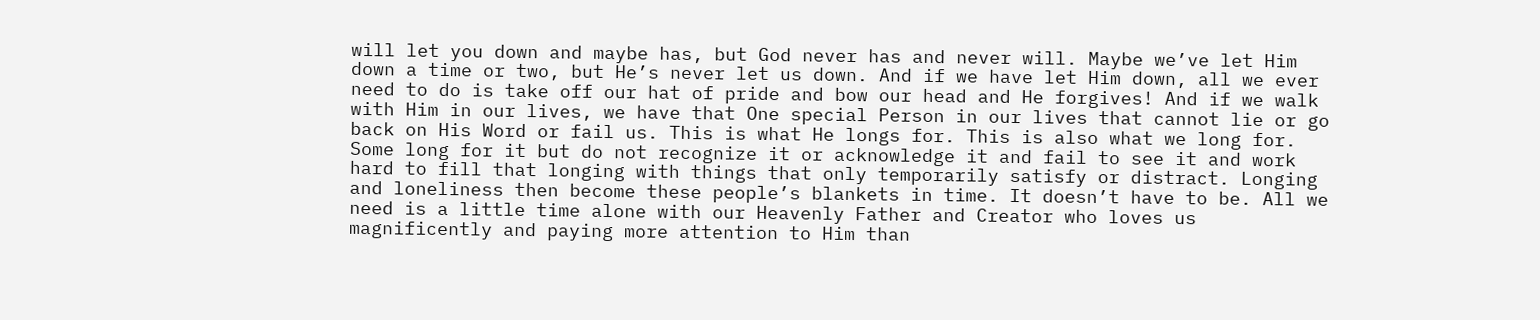will let you down and maybe has, but God never has and never will. Maybe we’ve let Him down a time or two, but He’s never let us down. And if we have let Him down, all we ever need to do is take off our hat of pride and bow our head and He forgives! And if we walk with Him in our lives, we have that One special Person in our lives that cannot lie or go back on His Word or fail us. This is what He longs for. This is also what we long for. Some long for it but do not recognize it or acknowledge it and fail to see it and work hard to fill that longing with things that only temporarily satisfy or distract. Longing and loneliness then become these people’s blankets in time. It doesn’t have to be. All we need is a little time alone with our Heavenly Father and Creator who loves us magnificently and paying more attention to Him than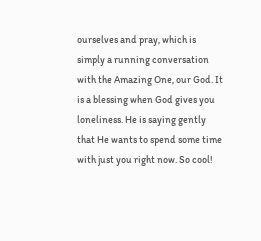ourselves and pray, which is simply a running conversation with the Amazing One, our God. It is a blessing when God gives you loneliness. He is saying gently that He wants to spend some time with just you right now. So cool!